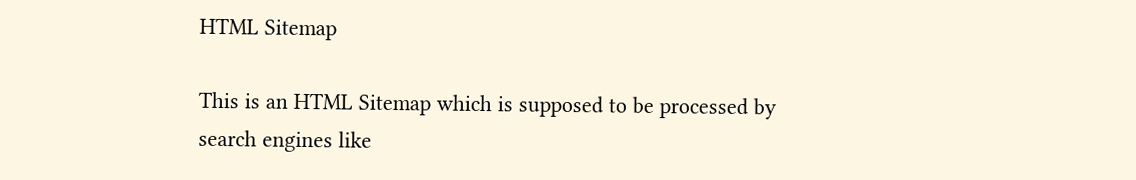HTML Sitemap

This is an HTML Sitemap which is supposed to be processed by search engines like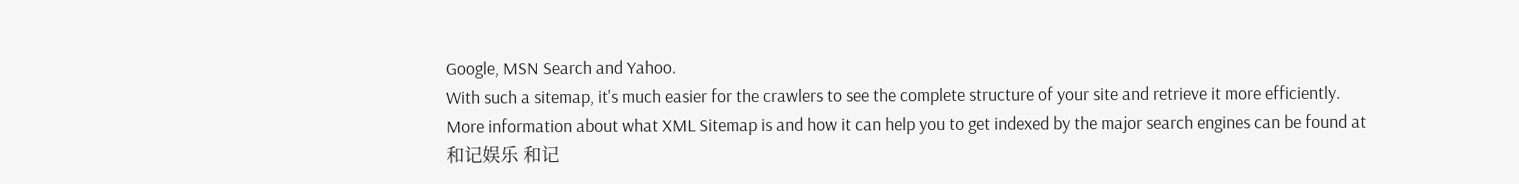Google, MSN Search and Yahoo.
With such a sitemap, it's much easier for the crawlers to see the complete structure of your site and retrieve it more efficiently.
More information about what XML Sitemap is and how it can help you to get indexed by the major search engines can be found at
和记娱乐 和记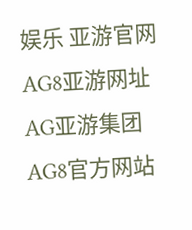娱乐 亚游官网 AG8亚游网址 AG亚游集团 AG8官方网站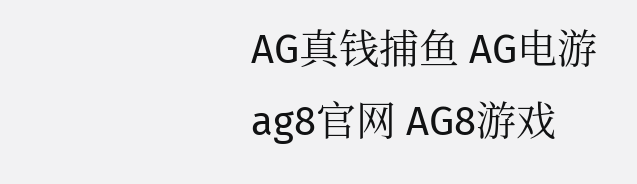AG真钱捕鱼 AG电游 ag8官网 AG8游戏